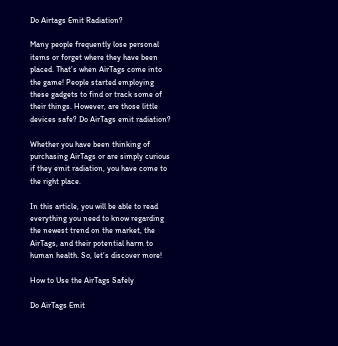Do Airtags Emit Radiation?

Many people frequently lose personal items or forget where they have been placed. That’s when AirTags come into the game! People started employing these gadgets to find or track some of their things. However, are those little devices safe? Do AirTags emit radiation?

Whether you have been thinking of purchasing AirTags or are simply curious if they emit radiation, you have come to the right place.

In this article, you will be able to read everything you need to know regarding the newest trend on the market, the AirTags, and their potential harm to human health. So, let’s discover more!

How to Use the AirTags Safely

Do AirTags Emit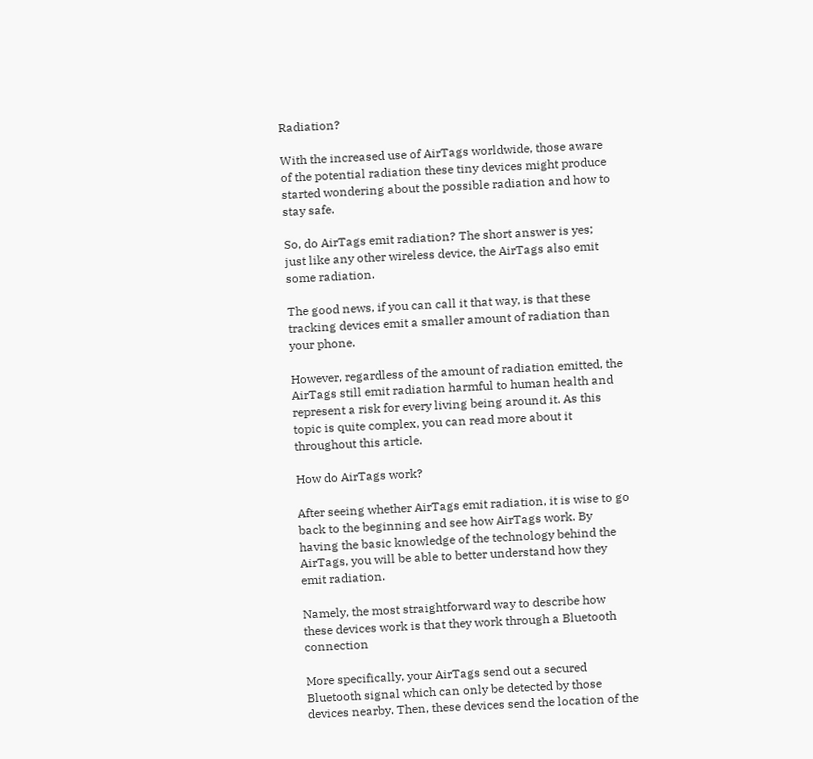Radiation?

With the increased use of AirTags worldwide, those aware of the potential radiation these tiny devices might produce started wondering about the possible radiation and how to stay safe.

So, do AirTags emit radiation? The short answer is yes; just like any other wireless device, the AirTags also emit some radiation.

The good news, if you can call it that way, is that these tracking devices emit a smaller amount of radiation than your phone.

However, regardless of the amount of radiation emitted, the AirTags still emit radiation harmful to human health and represent a risk for every living being around it. As this topic is quite complex, you can read more about it throughout this article.

How do AirTags work?

After seeing whether AirTags emit radiation, it is wise to go back to the beginning and see how AirTags work. By having the basic knowledge of the technology behind the AirTags, you will be able to better understand how they emit radiation.

Namely, the most straightforward way to describe how these devices work is that they work through a Bluetooth connection

More specifically, your AirTags send out a secured Bluetooth signal which can only be detected by those devices nearby. Then, these devices send the location of the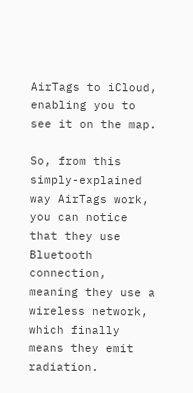AirTags to iCloud, enabling you to see it on the map.

So, from this simply-explained way AirTags work, you can notice that they use Bluetooth connection, meaning they use a wireless network, which finally means they emit radiation.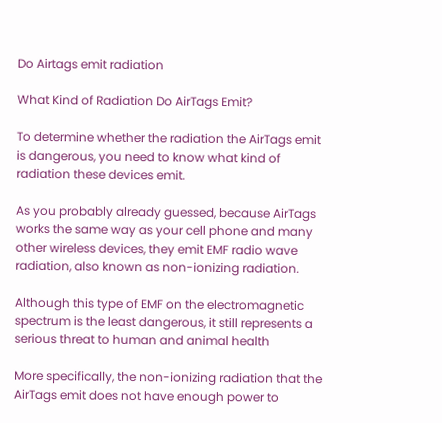Do Airtags emit radiation

What Kind of Radiation Do AirTags Emit?

To determine whether the radiation the AirTags emit is dangerous, you need to know what kind of radiation these devices emit.

As you probably already guessed, because AirTags works the same way as your cell phone and many other wireless devices, they emit EMF radio wave radiation, also known as non-ionizing radiation.

Although this type of EMF on the electromagnetic spectrum is the least dangerous, it still represents a serious threat to human and animal health

More specifically, the non-ionizing radiation that the AirTags emit does not have enough power to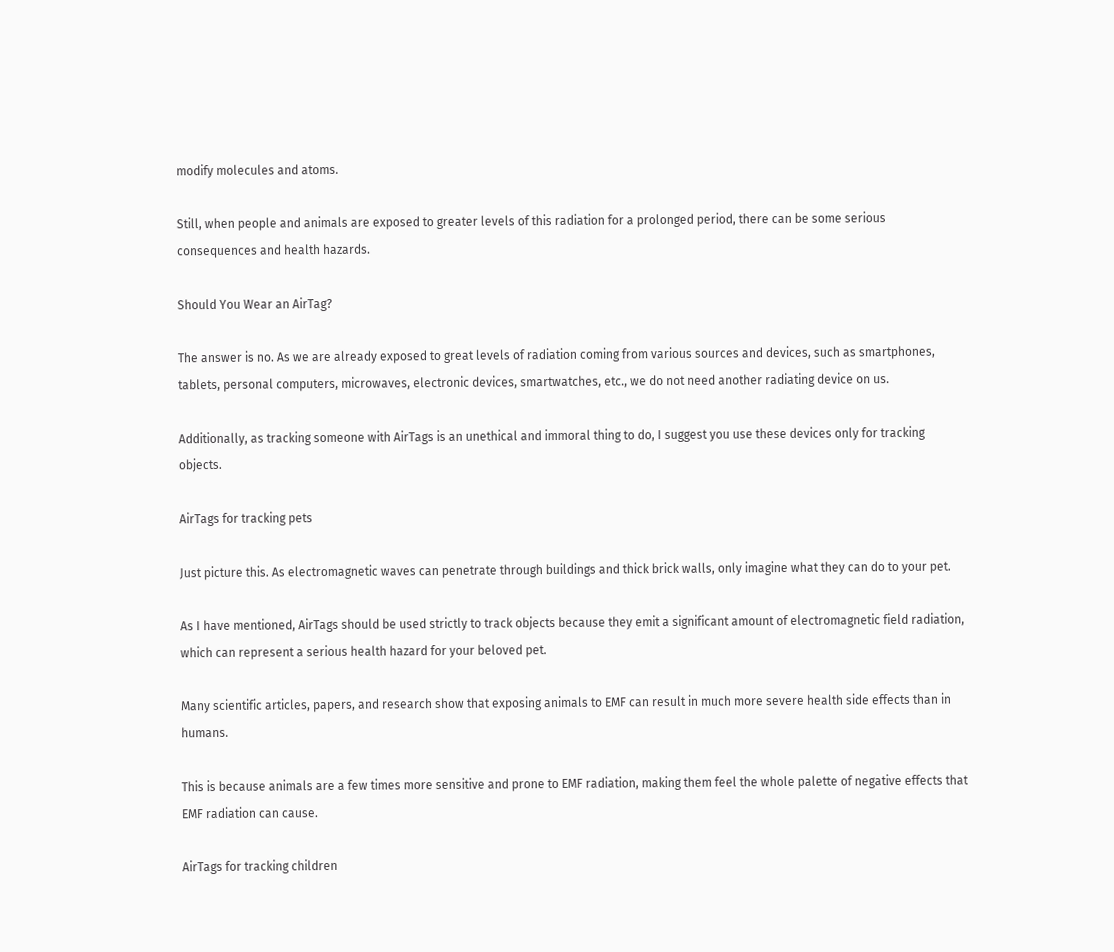modify molecules and atoms.

Still, when people and animals are exposed to greater levels of this radiation for a prolonged period, there can be some serious consequences and health hazards.

Should You Wear an AirTag?

The answer is no. As we are already exposed to great levels of radiation coming from various sources and devices, such as smartphones, tablets, personal computers, microwaves, electronic devices, smartwatches, etc., we do not need another radiating device on us.

Additionally, as tracking someone with AirTags is an unethical and immoral thing to do, I suggest you use these devices only for tracking objects.

AirTags for tracking pets

Just picture this. As electromagnetic waves can penetrate through buildings and thick brick walls, only imagine what they can do to your pet.

As I have mentioned, AirTags should be used strictly to track objects because they emit a significant amount of electromagnetic field radiation, which can represent a serious health hazard for your beloved pet.

Many scientific articles, papers, and research show that exposing animals to EMF can result in much more severe health side effects than in humans.

This is because animals are a few times more sensitive and prone to EMF radiation, making them feel the whole palette of negative effects that EMF radiation can cause.

AirTags for tracking children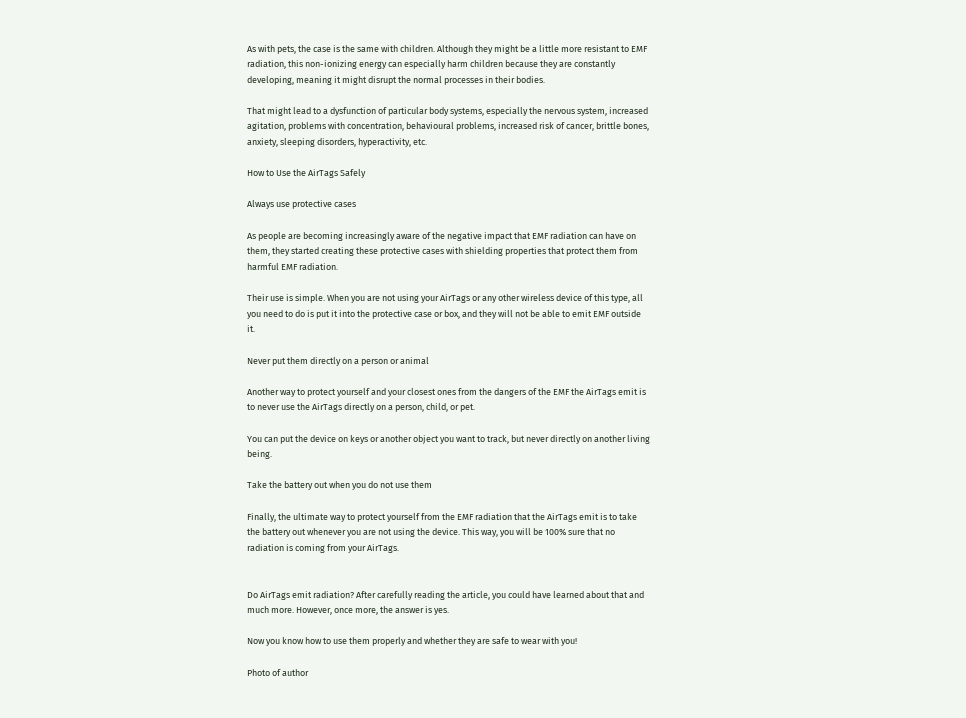As with pets, the case is the same with children. Although they might be a little more resistant to EMF radiation, this non-ionizing energy can especially harm children because they are constantly developing, meaning it might disrupt the normal processes in their bodies.

That might lead to a dysfunction of particular body systems, especially the nervous system, increased agitation, problems with concentration, behavioural problems, increased risk of cancer, brittle bones, anxiety, sleeping disorders, hyperactivity, etc.

How to Use the AirTags Safely

Always use protective cases

As people are becoming increasingly aware of the negative impact that EMF radiation can have on them, they started creating these protective cases with shielding properties that protect them from harmful EMF radiation.

Their use is simple. When you are not using your AirTags or any other wireless device of this type, all you need to do is put it into the protective case or box, and they will not be able to emit EMF outside it.

Never put them directly on a person or animal

Another way to protect yourself and your closest ones from the dangers of the EMF the AirTags emit is to never use the AirTags directly on a person, child, or pet.

You can put the device on keys or another object you want to track, but never directly on another living being.

Take the battery out when you do not use them

Finally, the ultimate way to protect yourself from the EMF radiation that the AirTags emit is to take the battery out whenever you are not using the device. This way, you will be 100% sure that no radiation is coming from your AirTags.


Do AirTags emit radiation? After carefully reading the article, you could have learned about that and much more. However, once more, the answer is yes.

Now you know how to use them properly and whether they are safe to wear with you!

Photo of author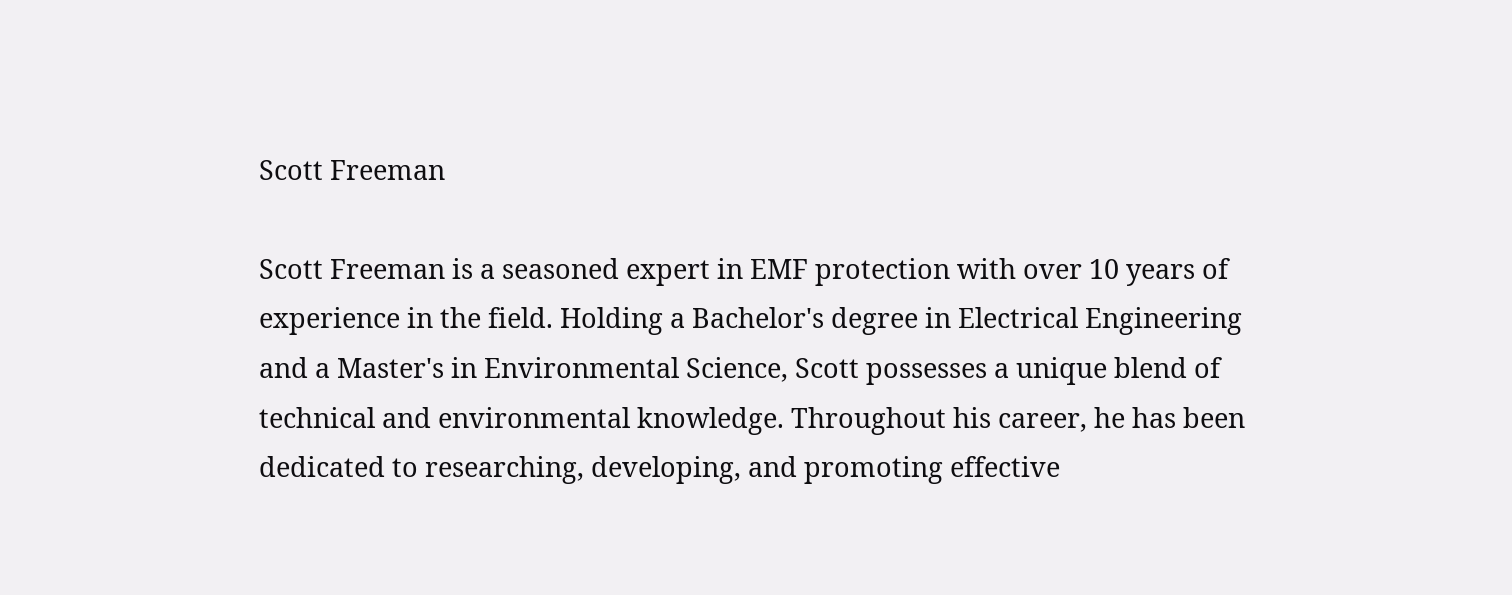Scott Freeman

Scott Freeman is a seasoned expert in EMF protection with over 10 years of experience in the field. Holding a Bachelor's degree in Electrical Engineering and a Master's in Environmental Science, Scott possesses a unique blend of technical and environmental knowledge. Throughout his career, he has been dedicated to researching, developing, and promoting effective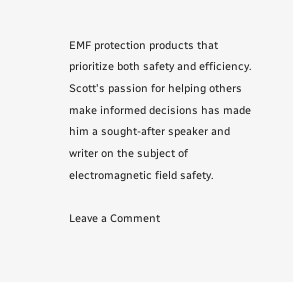EMF protection products that prioritize both safety and efficiency. Scott's passion for helping others make informed decisions has made him a sought-after speaker and writer on the subject of electromagnetic field safety.

Leave a Comment